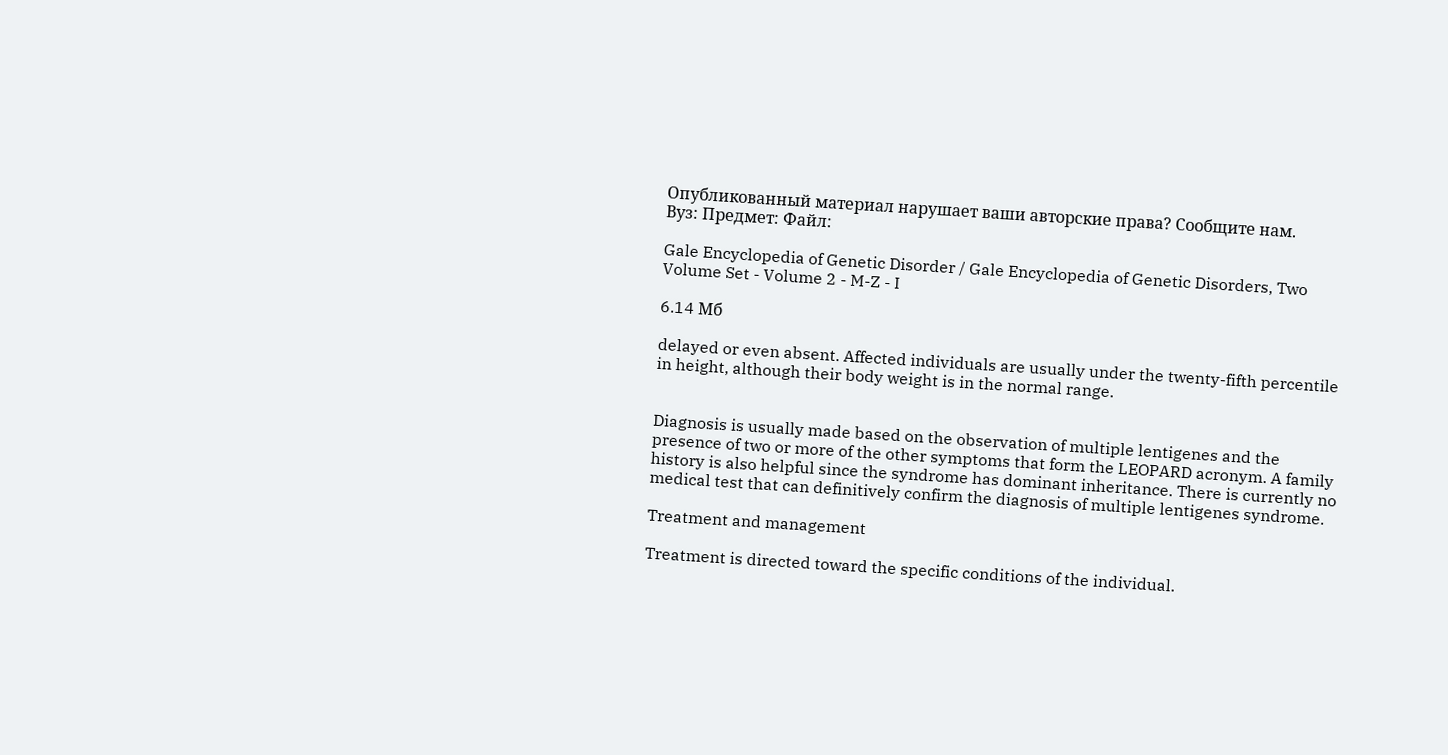Опубликованный материал нарушает ваши авторские права? Сообщите нам.
Вуз: Предмет: Файл:

Gale Encyclopedia of Genetic Disorder / Gale Encyclopedia of Genetic Disorders, Two Volume Set - Volume 2 - M-Z - I

6.14 Mб

delayed or even absent. Affected individuals are usually under the twenty-fifth percentile in height, although their body weight is in the normal range.


Diagnosis is usually made based on the observation of multiple lentigenes and the presence of two or more of the other symptoms that form the LEOPARD acronym. A family history is also helpful since the syndrome has dominant inheritance. There is currently no medical test that can definitively confirm the diagnosis of multiple lentigenes syndrome.

Treatment and management

Treatment is directed toward the specific conditions of the individual.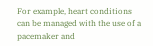For example, heart conditions can be managed with the use of a pacemaker and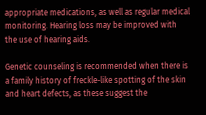appropriate medications, as well as regular medical monitoring. Hearing loss may be improved with the use of hearing aids.

Genetic counseling is recommended when there is a family history of freckle-like spotting of the skin and heart defects, as these suggest the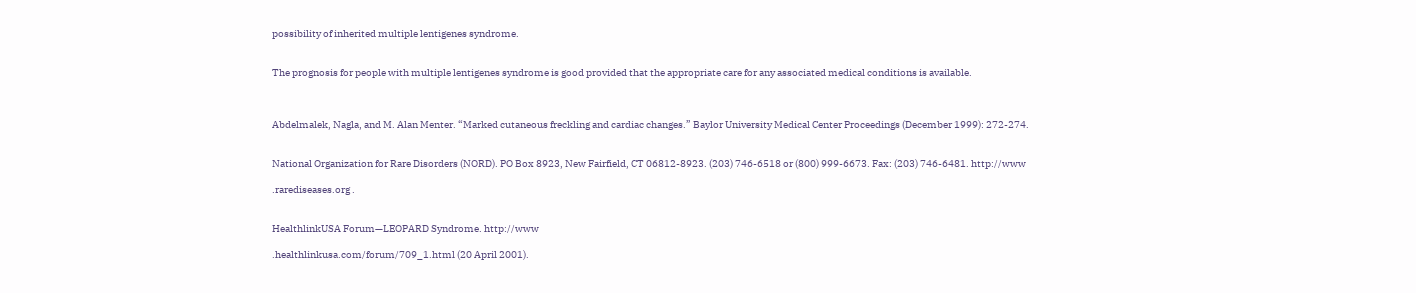possibility of inherited multiple lentigenes syndrome.


The prognosis for people with multiple lentigenes syndrome is good provided that the appropriate care for any associated medical conditions is available.



Abdelmalek, Nagla, and M. Alan Menter. “Marked cutaneous freckling and cardiac changes.” Baylor University Medical Center Proceedings (December 1999): 272-274.


National Organization for Rare Disorders (NORD). PO Box 8923, New Fairfield, CT 06812-8923. (203) 746-6518 or (800) 999-6673. Fax: (203) 746-6481. http://www

.rarediseases.org .


HealthlinkUSA Forum—LEOPARD Syndrome. http://www

.healthlinkusa.com/forum/709_1.html (20 April 2001).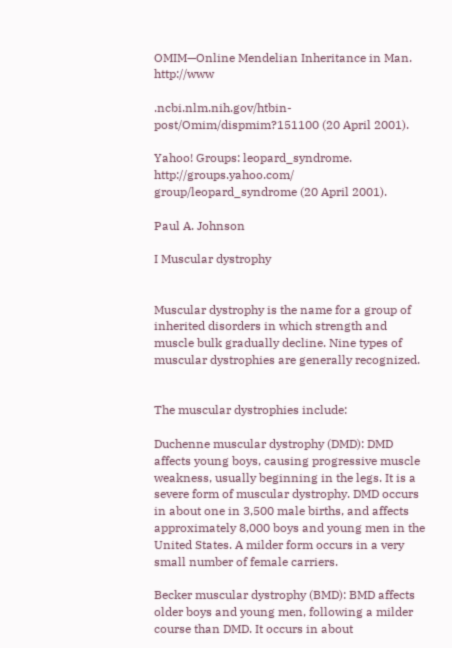OMIM—Online Mendelian Inheritance in Man. http://www

.ncbi.nlm.nih.gov/htbin-post/Omim/dispmim?151100 (20 April 2001).

Yahoo! Groups: leopard_syndrome. http://groups.yahoo.com/ group/leopard_syndrome (20 April 2001).

Paul A. Johnson

I Muscular dystrophy


Muscular dystrophy is the name for a group of inherited disorders in which strength and muscle bulk gradually decline. Nine types of muscular dystrophies are generally recognized.


The muscular dystrophies include:

Duchenne muscular dystrophy (DMD): DMD affects young boys, causing progressive muscle weakness, usually beginning in the legs. It is a severe form of muscular dystrophy. DMD occurs in about one in 3,500 male births, and affects approximately 8,000 boys and young men in the United States. A milder form occurs in a very small number of female carriers.

Becker muscular dystrophy (BMD): BMD affects older boys and young men, following a milder course than DMD. It occurs in about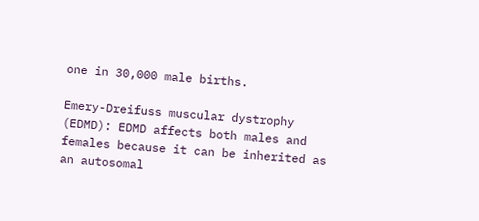one in 30,000 male births.

Emery-Dreifuss muscular dystrophy (EDMD): EDMD affects both males and females because it can be inherited as an autosomal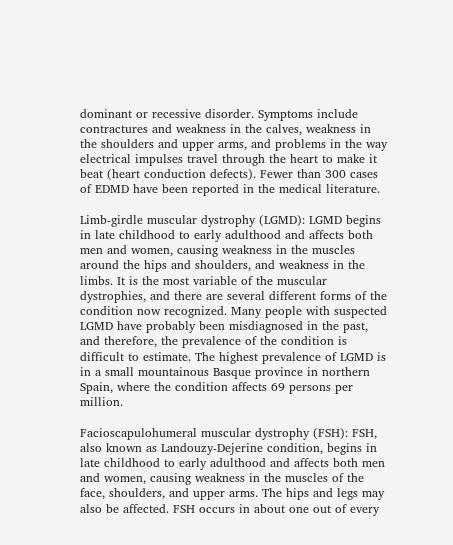dominant or recessive disorder. Symptoms include contractures and weakness in the calves, weakness in the shoulders and upper arms, and problems in the way electrical impulses travel through the heart to make it beat (heart conduction defects). Fewer than 300 cases of EDMD have been reported in the medical literature.

Limb-girdle muscular dystrophy (LGMD): LGMD begins in late childhood to early adulthood and affects both men and women, causing weakness in the muscles around the hips and shoulders, and weakness in the limbs. It is the most variable of the muscular dystrophies, and there are several different forms of the condition now recognized. Many people with suspected LGMD have probably been misdiagnosed in the past, and therefore, the prevalence of the condition is difficult to estimate. The highest prevalence of LGMD is in a small mountainous Basque province in northern Spain, where the condition affects 69 persons per million.

Facioscapulohumeral muscular dystrophy (FSH): FSH, also known as Landouzy-Dejerine condition, begins in late childhood to early adulthood and affects both men and women, causing weakness in the muscles of the face, shoulders, and upper arms. The hips and legs may also be affected. FSH occurs in about one out of every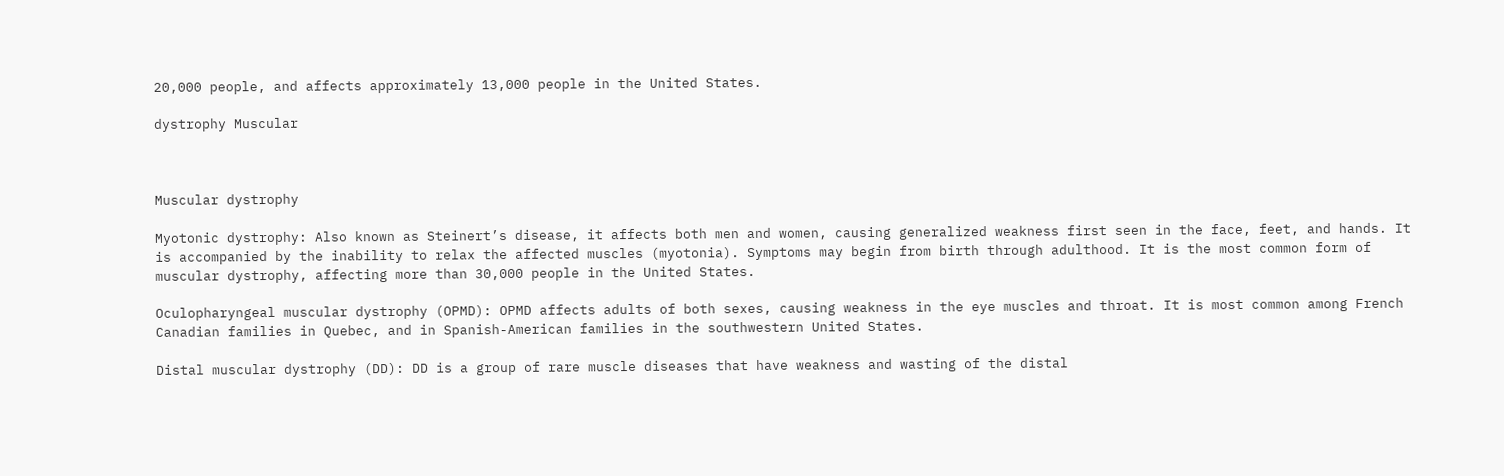20,000 people, and affects approximately 13,000 people in the United States.

dystrophy Muscular



Muscular dystrophy

Myotonic dystrophy: Also known as Steinert’s disease, it affects both men and women, causing generalized weakness first seen in the face, feet, and hands. It is accompanied by the inability to relax the affected muscles (myotonia). Symptoms may begin from birth through adulthood. It is the most common form of muscular dystrophy, affecting more than 30,000 people in the United States.

Oculopharyngeal muscular dystrophy (OPMD): OPMD affects adults of both sexes, causing weakness in the eye muscles and throat. It is most common among French Canadian families in Quebec, and in Spanish-American families in the southwestern United States.

Distal muscular dystrophy (DD): DD is a group of rare muscle diseases that have weakness and wasting of the distal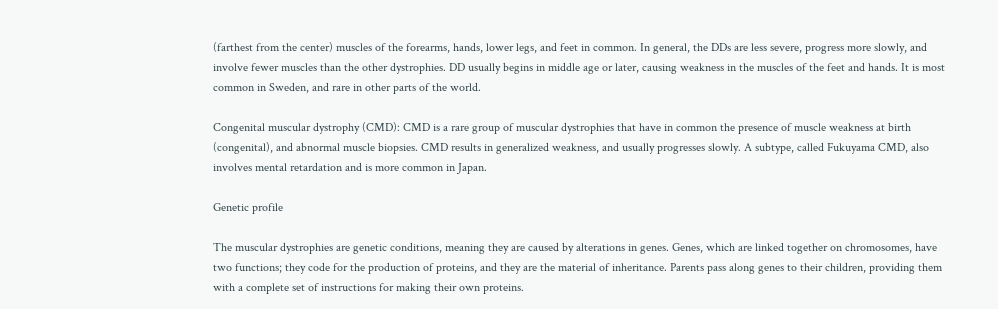(farthest from the center) muscles of the forearms, hands, lower legs, and feet in common. In general, the DDs are less severe, progress more slowly, and involve fewer muscles than the other dystrophies. DD usually begins in middle age or later, causing weakness in the muscles of the feet and hands. It is most common in Sweden, and rare in other parts of the world.

Congenital muscular dystrophy (CMD): CMD is a rare group of muscular dystrophies that have in common the presence of muscle weakness at birth (congenital), and abnormal muscle biopsies. CMD results in generalized weakness, and usually progresses slowly. A subtype, called Fukuyama CMD, also involves mental retardation and is more common in Japan.

Genetic profile

The muscular dystrophies are genetic conditions, meaning they are caused by alterations in genes. Genes, which are linked together on chromosomes, have two functions; they code for the production of proteins, and they are the material of inheritance. Parents pass along genes to their children, providing them with a complete set of instructions for making their own proteins.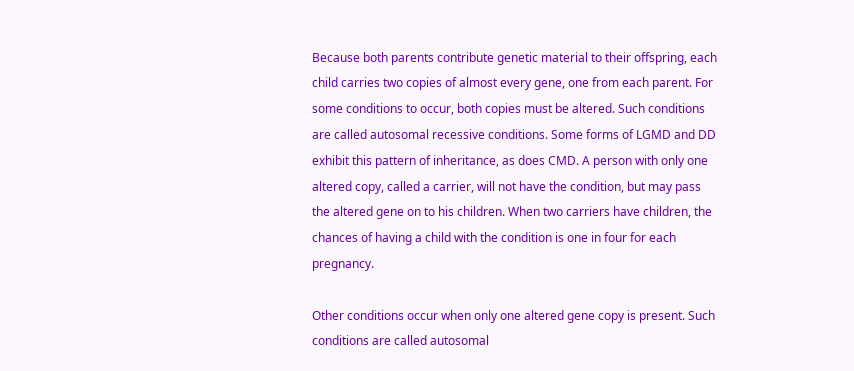Because both parents contribute genetic material to their offspring, each child carries two copies of almost every gene, one from each parent. For some conditions to occur, both copies must be altered. Such conditions are called autosomal recessive conditions. Some forms of LGMD and DD exhibit this pattern of inheritance, as does CMD. A person with only one altered copy, called a carrier, will not have the condition, but may pass the altered gene on to his children. When two carriers have children, the chances of having a child with the condition is one in four for each pregnancy.

Other conditions occur when only one altered gene copy is present. Such conditions are called autosomal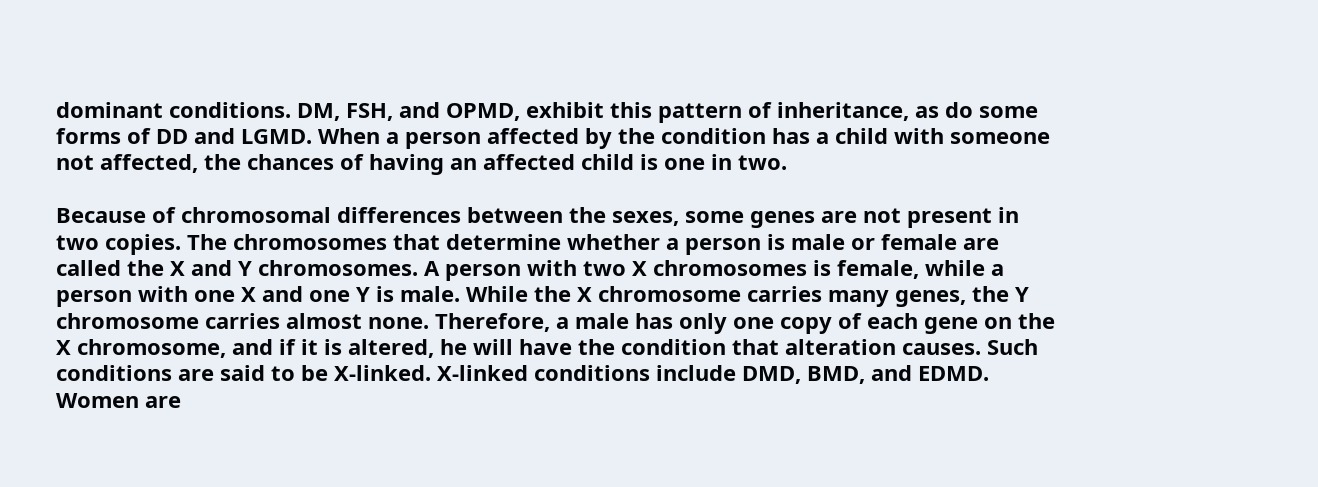dominant conditions. DM, FSH, and OPMD, exhibit this pattern of inheritance, as do some forms of DD and LGMD. When a person affected by the condition has a child with someone not affected, the chances of having an affected child is one in two.

Because of chromosomal differences between the sexes, some genes are not present in two copies. The chromosomes that determine whether a person is male or female are called the X and Y chromosomes. A person with two X chromosomes is female, while a person with one X and one Y is male. While the X chromosome carries many genes, the Y chromosome carries almost none. Therefore, a male has only one copy of each gene on the X chromosome, and if it is altered, he will have the condition that alteration causes. Such conditions are said to be X-linked. X-linked conditions include DMD, BMD, and EDMD. Women are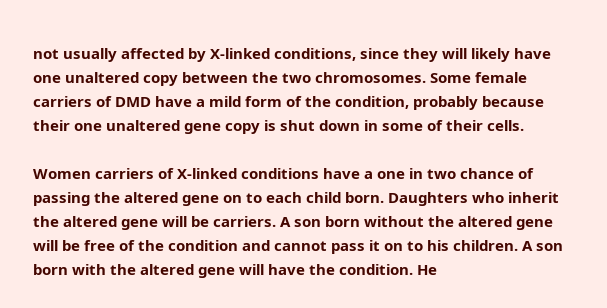not usually affected by X-linked conditions, since they will likely have one unaltered copy between the two chromosomes. Some female carriers of DMD have a mild form of the condition, probably because their one unaltered gene copy is shut down in some of their cells.

Women carriers of X-linked conditions have a one in two chance of passing the altered gene on to each child born. Daughters who inherit the altered gene will be carriers. A son born without the altered gene will be free of the condition and cannot pass it on to his children. A son born with the altered gene will have the condition. He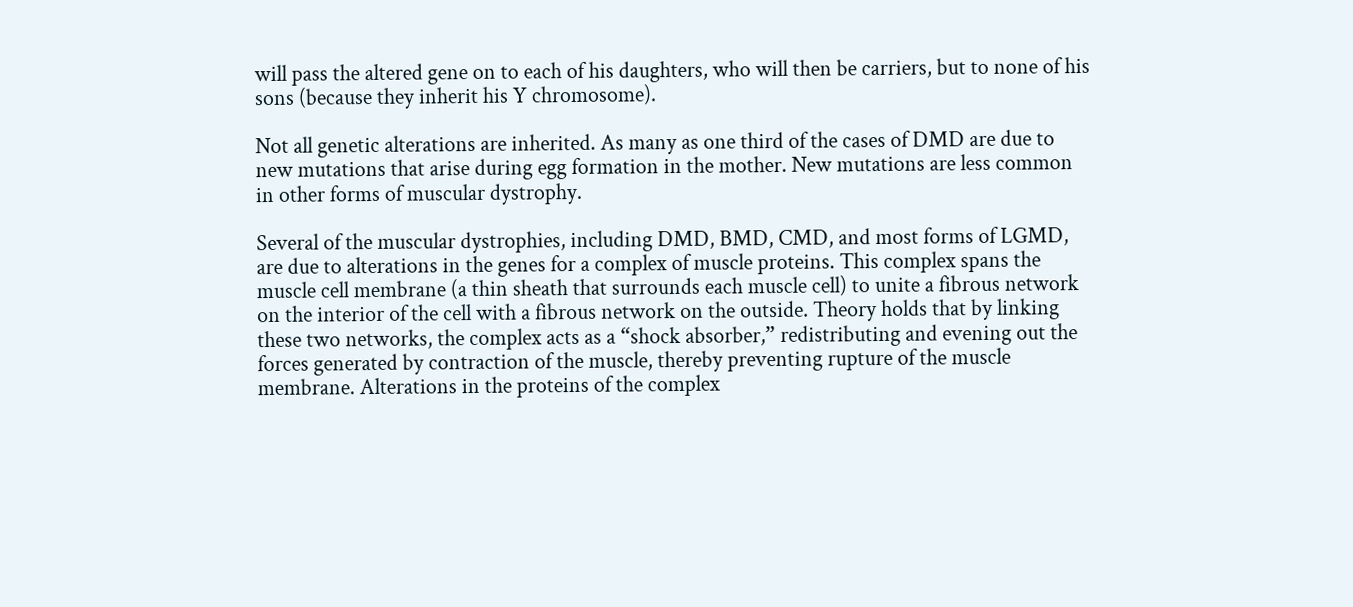will pass the altered gene on to each of his daughters, who will then be carriers, but to none of his sons (because they inherit his Y chromosome).

Not all genetic alterations are inherited. As many as one third of the cases of DMD are due to new mutations that arise during egg formation in the mother. New mutations are less common in other forms of muscular dystrophy.

Several of the muscular dystrophies, including DMD, BMD, CMD, and most forms of LGMD, are due to alterations in the genes for a complex of muscle proteins. This complex spans the muscle cell membrane (a thin sheath that surrounds each muscle cell) to unite a fibrous network on the interior of the cell with a fibrous network on the outside. Theory holds that by linking these two networks, the complex acts as a “shock absorber,” redistributing and evening out the forces generated by contraction of the muscle, thereby preventing rupture of the muscle membrane. Alterations in the proteins of the complex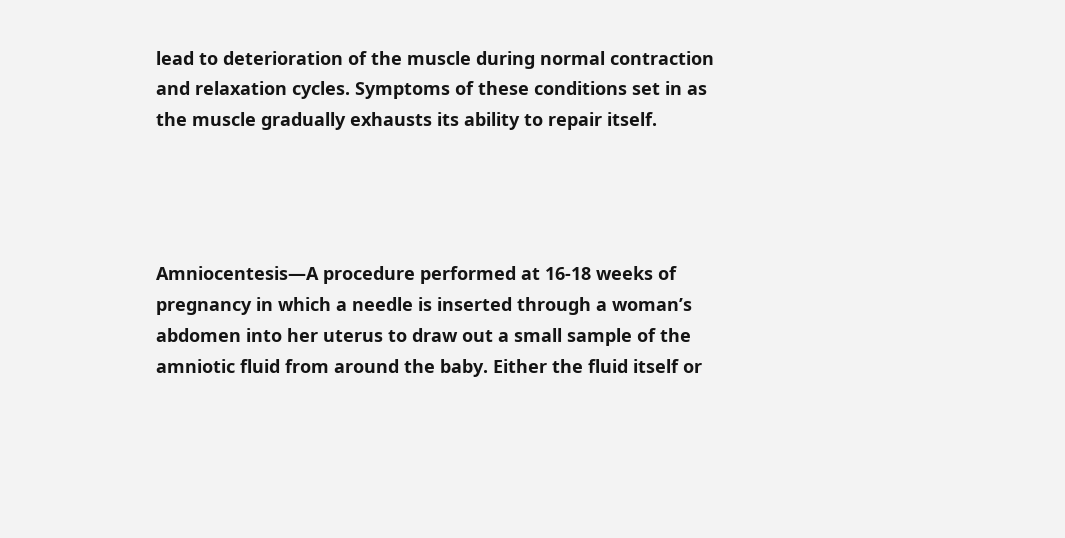lead to deterioration of the muscle during normal contraction and relaxation cycles. Symptoms of these conditions set in as the muscle gradually exhausts its ability to repair itself.




Amniocentesis—A procedure performed at 16-18 weeks of pregnancy in which a needle is inserted through a woman’s abdomen into her uterus to draw out a small sample of the amniotic fluid from around the baby. Either the fluid itself or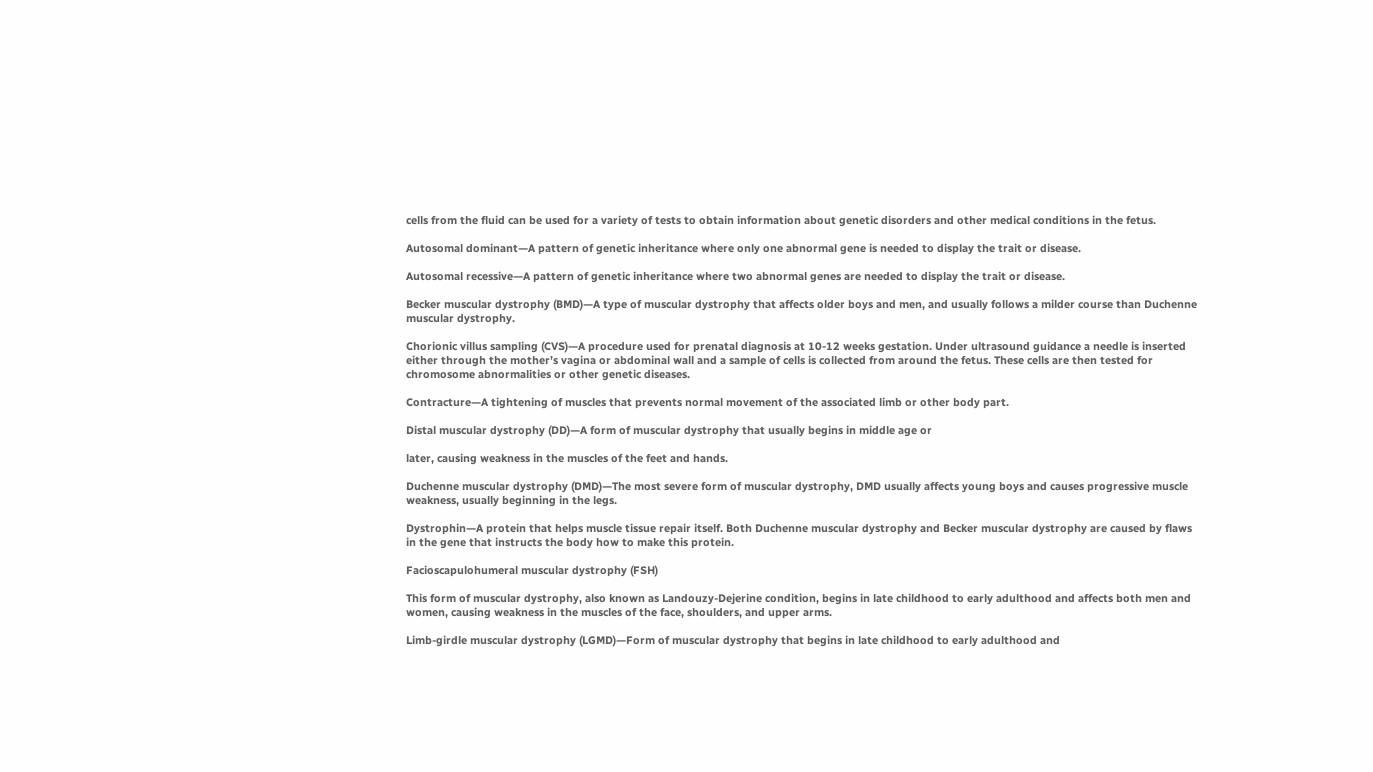cells from the fluid can be used for a variety of tests to obtain information about genetic disorders and other medical conditions in the fetus.

Autosomal dominant—A pattern of genetic inheritance where only one abnormal gene is needed to display the trait or disease.

Autosomal recessive—A pattern of genetic inheritance where two abnormal genes are needed to display the trait or disease.

Becker muscular dystrophy (BMD)—A type of muscular dystrophy that affects older boys and men, and usually follows a milder course than Duchenne muscular dystrophy.

Chorionic villus sampling (CVS)—A procedure used for prenatal diagnosis at 10-12 weeks gestation. Under ultrasound guidance a needle is inserted either through the mother’s vagina or abdominal wall and a sample of cells is collected from around the fetus. These cells are then tested for chromosome abnormalities or other genetic diseases.

Contracture—A tightening of muscles that prevents normal movement of the associated limb or other body part.

Distal muscular dystrophy (DD)—A form of muscular dystrophy that usually begins in middle age or

later, causing weakness in the muscles of the feet and hands.

Duchenne muscular dystrophy (DMD)—The most severe form of muscular dystrophy, DMD usually affects young boys and causes progressive muscle weakness, usually beginning in the legs.

Dystrophin—A protein that helps muscle tissue repair itself. Both Duchenne muscular dystrophy and Becker muscular dystrophy are caused by flaws in the gene that instructs the body how to make this protein.

Facioscapulohumeral muscular dystrophy (FSH)

This form of muscular dystrophy, also known as Landouzy-Dejerine condition, begins in late childhood to early adulthood and affects both men and women, causing weakness in the muscles of the face, shoulders, and upper arms.

Limb-girdle muscular dystrophy (LGMD)—Form of muscular dystrophy that begins in late childhood to early adulthood and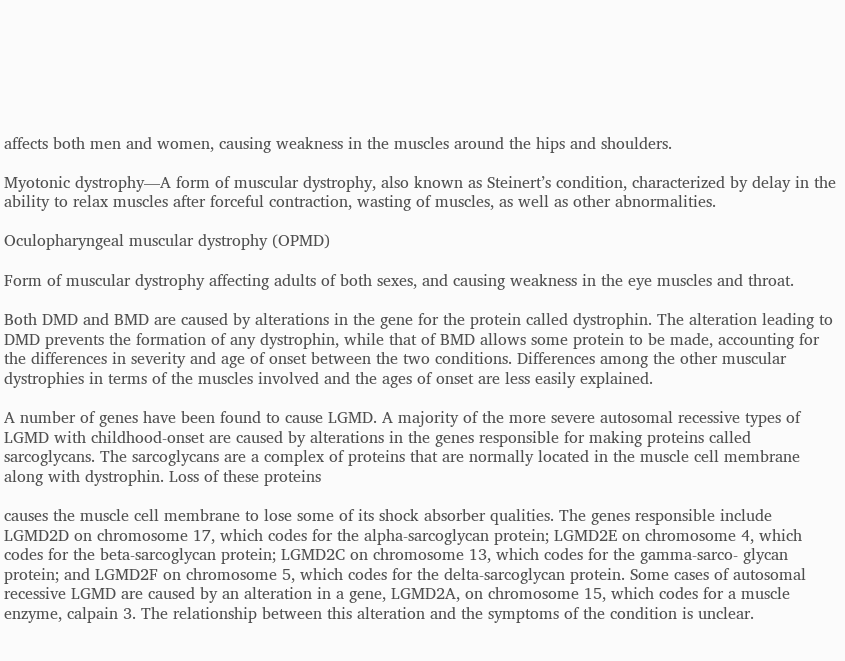affects both men and women, causing weakness in the muscles around the hips and shoulders.

Myotonic dystrophy—A form of muscular dystrophy, also known as Steinert’s condition, characterized by delay in the ability to relax muscles after forceful contraction, wasting of muscles, as well as other abnormalities.

Oculopharyngeal muscular dystrophy (OPMD)

Form of muscular dystrophy affecting adults of both sexes, and causing weakness in the eye muscles and throat.

Both DMD and BMD are caused by alterations in the gene for the protein called dystrophin. The alteration leading to DMD prevents the formation of any dystrophin, while that of BMD allows some protein to be made, accounting for the differences in severity and age of onset between the two conditions. Differences among the other muscular dystrophies in terms of the muscles involved and the ages of onset are less easily explained.

A number of genes have been found to cause LGMD. A majority of the more severe autosomal recessive types of LGMD with childhood-onset are caused by alterations in the genes responsible for making proteins called sarcoglycans. The sarcoglycans are a complex of proteins that are normally located in the muscle cell membrane along with dystrophin. Loss of these proteins

causes the muscle cell membrane to lose some of its shock absorber qualities. The genes responsible include LGMD2D on chromosome 17, which codes for the alpha-sarcoglycan protein; LGMD2E on chromosome 4, which codes for the beta-sarcoglycan protein; LGMD2C on chromosome 13, which codes for the gamma-sarco- glycan protein; and LGMD2F on chromosome 5, which codes for the delta-sarcoglycan protein. Some cases of autosomal recessive LGMD are caused by an alteration in a gene, LGMD2A, on chromosome 15, which codes for a muscle enzyme, calpain 3. The relationship between this alteration and the symptoms of the condition is unclear.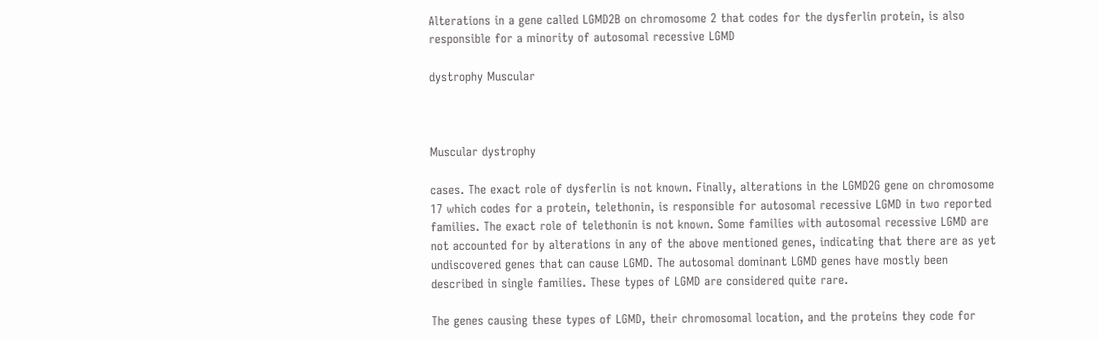Alterations in a gene called LGMD2B on chromosome 2 that codes for the dysferlin protein, is also responsible for a minority of autosomal recessive LGMD

dystrophy Muscular



Muscular dystrophy

cases. The exact role of dysferlin is not known. Finally, alterations in the LGMD2G gene on chromosome 17 which codes for a protein, telethonin, is responsible for autosomal recessive LGMD in two reported families. The exact role of telethonin is not known. Some families with autosomal recessive LGMD are not accounted for by alterations in any of the above mentioned genes, indicating that there are as yet undiscovered genes that can cause LGMD. The autosomal dominant LGMD genes have mostly been described in single families. These types of LGMD are considered quite rare.

The genes causing these types of LGMD, their chromosomal location, and the proteins they code for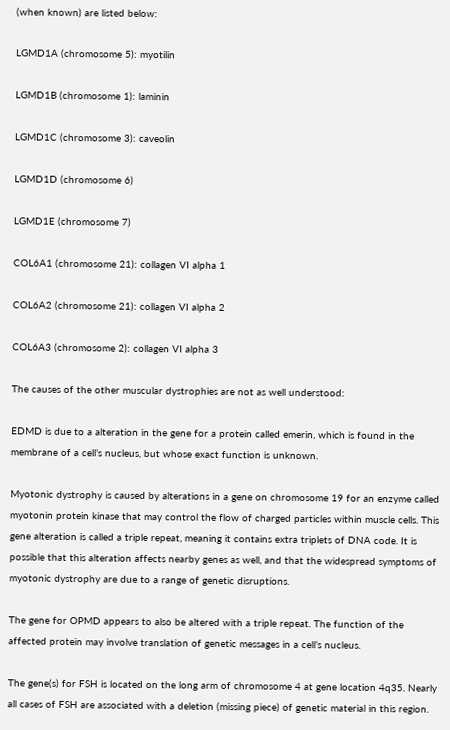(when known) are listed below:

LGMD1A (chromosome 5): myotilin

LGMD1B (chromosome 1): laminin

LGMD1C (chromosome 3): caveolin

LGMD1D (chromosome 6)

LGMD1E (chromosome 7)

COL6A1 (chromosome 21): collagen VI alpha 1

COL6A2 (chromosome 21): collagen VI alpha 2

COL6A3 (chromosome 2): collagen VI alpha 3

The causes of the other muscular dystrophies are not as well understood:

EDMD is due to a alteration in the gene for a protein called emerin, which is found in the membrane of a cell’s nucleus, but whose exact function is unknown.

Myotonic dystrophy is caused by alterations in a gene on chromosome 19 for an enzyme called myotonin protein kinase that may control the flow of charged particles within muscle cells. This gene alteration is called a triple repeat, meaning it contains extra triplets of DNA code. It is possible that this alteration affects nearby genes as well, and that the widespread symptoms of myotonic dystrophy are due to a range of genetic disruptions.

The gene for OPMD appears to also be altered with a triple repeat. The function of the affected protein may involve translation of genetic messages in a cell’s nucleus.

The gene(s) for FSH is located on the long arm of chromosome 4 at gene location 4q35. Nearly all cases of FSH are associated with a deletion (missing piece) of genetic material in this region.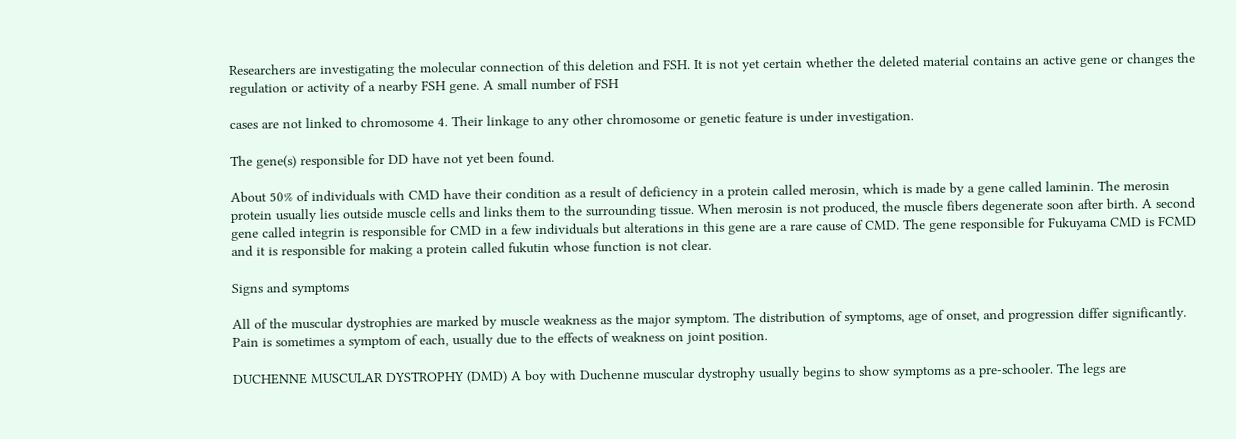Researchers are investigating the molecular connection of this deletion and FSH. It is not yet certain whether the deleted material contains an active gene or changes the regulation or activity of a nearby FSH gene. A small number of FSH

cases are not linked to chromosome 4. Their linkage to any other chromosome or genetic feature is under investigation.

The gene(s) responsible for DD have not yet been found.

About 50% of individuals with CMD have their condition as a result of deficiency in a protein called merosin, which is made by a gene called laminin. The merosin protein usually lies outside muscle cells and links them to the surrounding tissue. When merosin is not produced, the muscle fibers degenerate soon after birth. A second gene called integrin is responsible for CMD in a few individuals but alterations in this gene are a rare cause of CMD. The gene responsible for Fukuyama CMD is FCMD and it is responsible for making a protein called fukutin whose function is not clear.

Signs and symptoms

All of the muscular dystrophies are marked by muscle weakness as the major symptom. The distribution of symptoms, age of onset, and progression differ significantly. Pain is sometimes a symptom of each, usually due to the effects of weakness on joint position.

DUCHENNE MUSCULAR DYSTROPHY (DMD) A boy with Duchenne muscular dystrophy usually begins to show symptoms as a pre-schooler. The legs are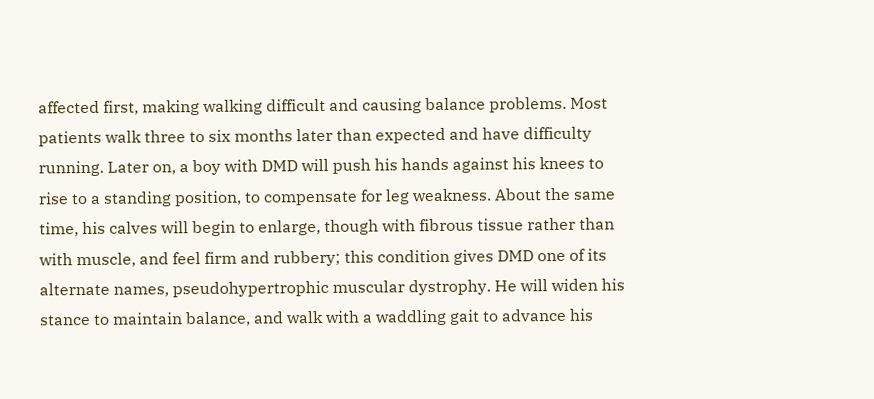affected first, making walking difficult and causing balance problems. Most patients walk three to six months later than expected and have difficulty running. Later on, a boy with DMD will push his hands against his knees to rise to a standing position, to compensate for leg weakness. About the same time, his calves will begin to enlarge, though with fibrous tissue rather than with muscle, and feel firm and rubbery; this condition gives DMD one of its alternate names, pseudohypertrophic muscular dystrophy. He will widen his stance to maintain balance, and walk with a waddling gait to advance his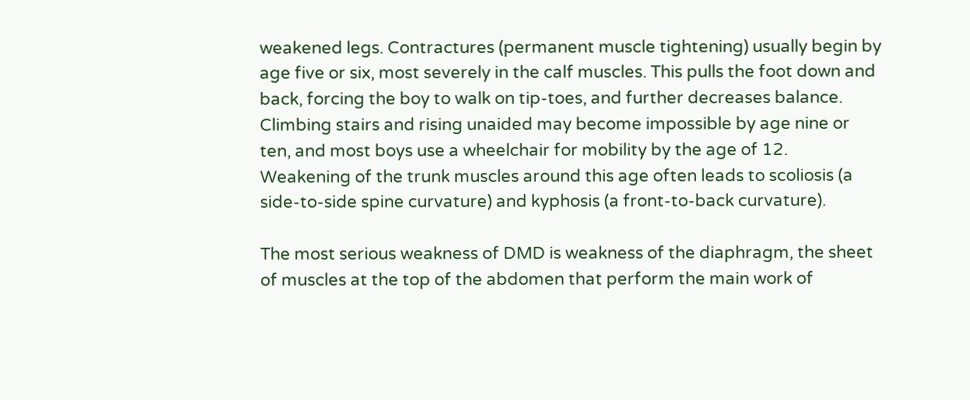weakened legs. Contractures (permanent muscle tightening) usually begin by age five or six, most severely in the calf muscles. This pulls the foot down and back, forcing the boy to walk on tip-toes, and further decreases balance. Climbing stairs and rising unaided may become impossible by age nine or ten, and most boys use a wheelchair for mobility by the age of 12. Weakening of the trunk muscles around this age often leads to scoliosis (a side-to-side spine curvature) and kyphosis (a front-to-back curvature).

The most serious weakness of DMD is weakness of the diaphragm, the sheet of muscles at the top of the abdomen that perform the main work of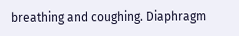breathing and coughing. Diaphragm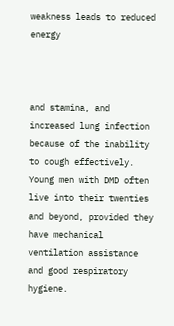weakness leads to reduced energy



and stamina, and increased lung infection because of the inability to cough effectively. Young men with DMD often live into their twenties and beyond, provided they have mechanical ventilation assistance and good respiratory hygiene.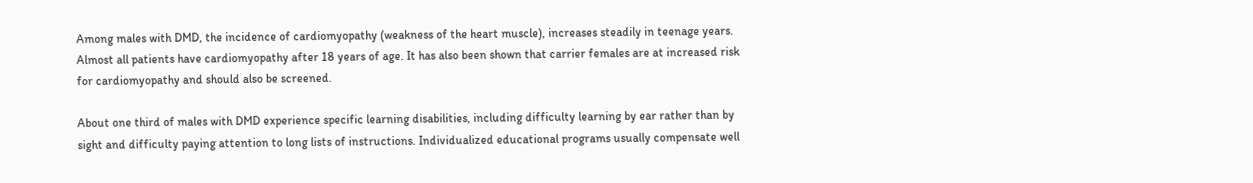Among males with DMD, the incidence of cardiomyopathy (weakness of the heart muscle), increases steadily in teenage years. Almost all patients have cardiomyopathy after 18 years of age. It has also been shown that carrier females are at increased risk for cardiomyopathy and should also be screened.

About one third of males with DMD experience specific learning disabilities, including difficulty learning by ear rather than by sight and difficulty paying attention to long lists of instructions. Individualized educational programs usually compensate well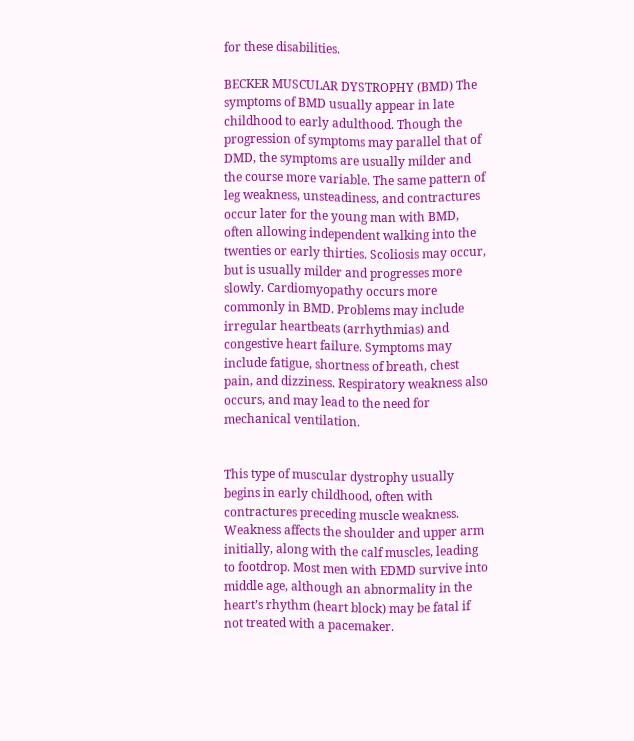for these disabilities.

BECKER MUSCULAR DYSTROPHY (BMD) The symptoms of BMD usually appear in late childhood to early adulthood. Though the progression of symptoms may parallel that of DMD, the symptoms are usually milder and the course more variable. The same pattern of leg weakness, unsteadiness, and contractures occur later for the young man with BMD, often allowing independent walking into the twenties or early thirties. Scoliosis may occur, but is usually milder and progresses more slowly. Cardiomyopathy occurs more commonly in BMD. Problems may include irregular heartbeats (arrhythmias) and congestive heart failure. Symptoms may include fatigue, shortness of breath, chest pain, and dizziness. Respiratory weakness also occurs, and may lead to the need for mechanical ventilation.


This type of muscular dystrophy usually begins in early childhood, often with contractures preceding muscle weakness. Weakness affects the shoulder and upper arm initially, along with the calf muscles, leading to footdrop. Most men with EDMD survive into middle age, although an abnormality in the heart’s rhythm (heart block) may be fatal if not treated with a pacemaker.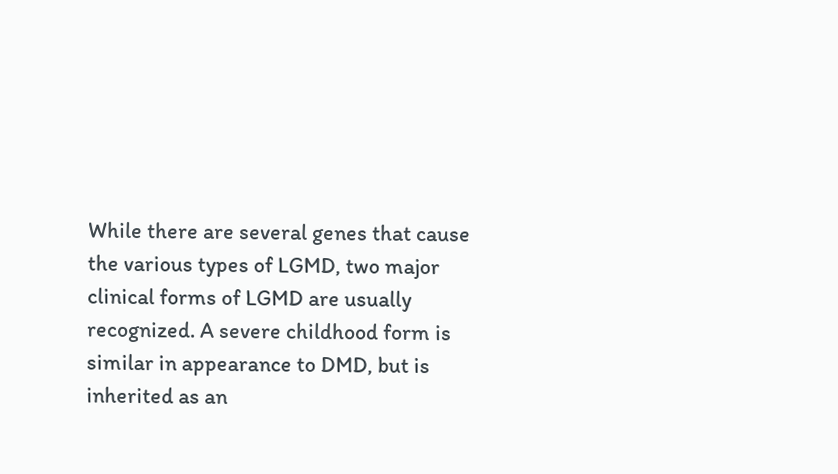While there are several genes that cause the various types of LGMD, two major clinical forms of LGMD are usually recognized. A severe childhood form is similar in appearance to DMD, but is inherited as an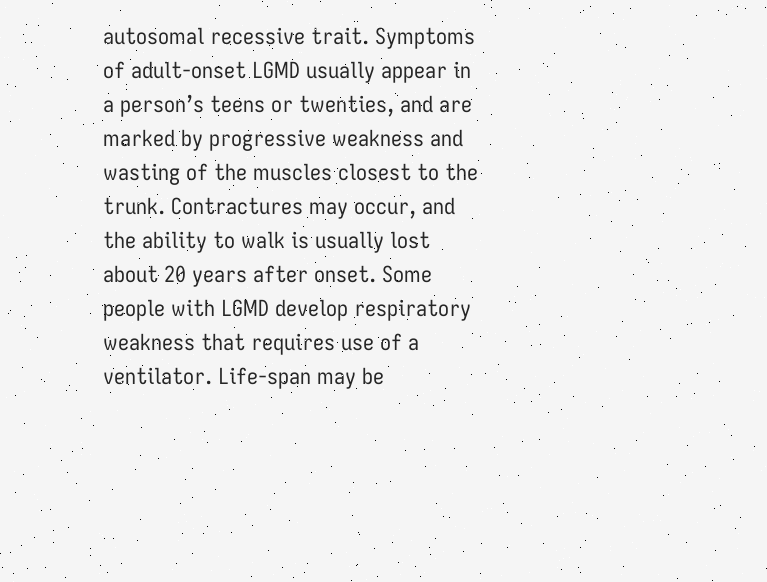autosomal recessive trait. Symptoms of adult-onset LGMD usually appear in a person’s teens or twenties, and are marked by progressive weakness and wasting of the muscles closest to the trunk. Contractures may occur, and the ability to walk is usually lost about 20 years after onset. Some people with LGMD develop respiratory weakness that requires use of a ventilator. Life-span may be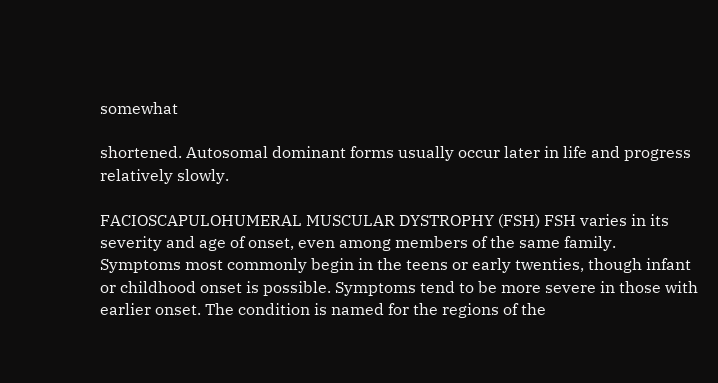somewhat

shortened. Autosomal dominant forms usually occur later in life and progress relatively slowly.

FACIOSCAPULOHUMERAL MUSCULAR DYSTROPHY (FSH) FSH varies in its severity and age of onset, even among members of the same family. Symptoms most commonly begin in the teens or early twenties, though infant or childhood onset is possible. Symptoms tend to be more severe in those with earlier onset. The condition is named for the regions of the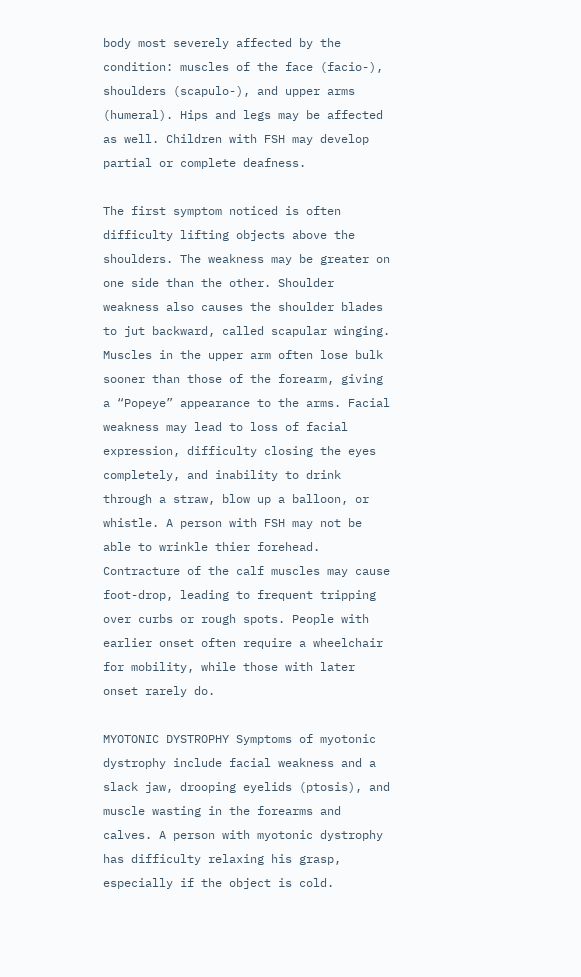body most severely affected by the condition: muscles of the face (facio-), shoulders (scapulo-), and upper arms (humeral). Hips and legs may be affected as well. Children with FSH may develop partial or complete deafness.

The first symptom noticed is often difficulty lifting objects above the shoulders. The weakness may be greater on one side than the other. Shoulder weakness also causes the shoulder blades to jut backward, called scapular winging. Muscles in the upper arm often lose bulk sooner than those of the forearm, giving a “Popeye” appearance to the arms. Facial weakness may lead to loss of facial expression, difficulty closing the eyes completely, and inability to drink through a straw, blow up a balloon, or whistle. A person with FSH may not be able to wrinkle thier forehead. Contracture of the calf muscles may cause foot-drop, leading to frequent tripping over curbs or rough spots. People with earlier onset often require a wheelchair for mobility, while those with later onset rarely do.

MYOTONIC DYSTROPHY Symptoms of myotonic dystrophy include facial weakness and a slack jaw, drooping eyelids (ptosis), and muscle wasting in the forearms and calves. A person with myotonic dystrophy has difficulty relaxing his grasp, especially if the object is cold.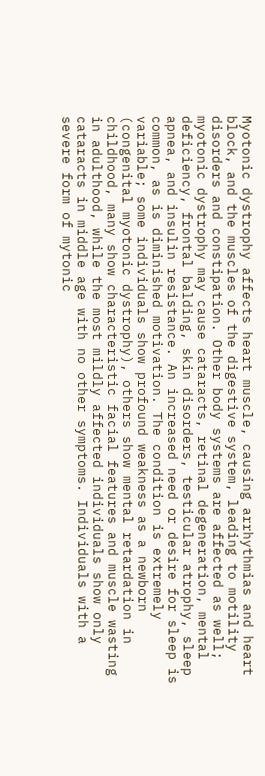Myotonic dystrophy affects heart muscle, causing arrhythmias and heart block, and the muscles of the digestive system, leading to motility disorders and constipation. Other body systems are affected as well; myotonic dystrophy may cause cataracts, retinal degeneration, mental deficiency, frontal balding, skin disorders, testicular atrophy, sleep apnea, and insulin resistance. An increased need or desire for sleep is common, as is diminished motivation. The condition is extremely variable; some individuals show profound weakness as a newborn (congenital myotonic dystrophy), others show mental retardation in childhood, many show characteristic facial features and muscle wasting in adulthood, while the most mildly affected individuals show only cataracts in middle age with no other symptoms. Individuals with a severe form of mytonic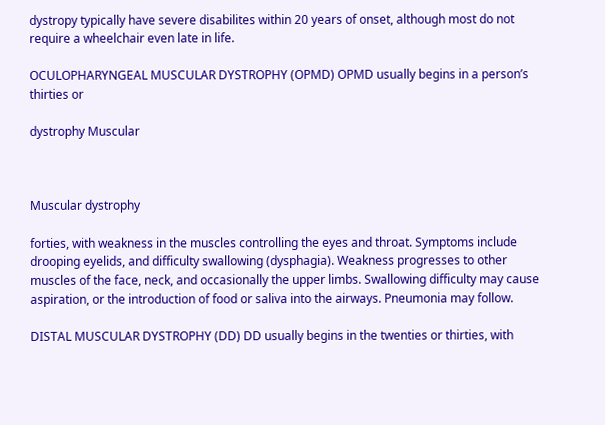dystropy typically have severe disabilites within 20 years of onset, although most do not require a wheelchair even late in life.

OCULOPHARYNGEAL MUSCULAR DYSTROPHY (OPMD) OPMD usually begins in a person’s thirties or

dystrophy Muscular



Muscular dystrophy

forties, with weakness in the muscles controlling the eyes and throat. Symptoms include drooping eyelids, and difficulty swallowing (dysphagia). Weakness progresses to other muscles of the face, neck, and occasionally the upper limbs. Swallowing difficulty may cause aspiration, or the introduction of food or saliva into the airways. Pneumonia may follow.

DISTAL MUSCULAR DYSTROPHY (DD) DD usually begins in the twenties or thirties, with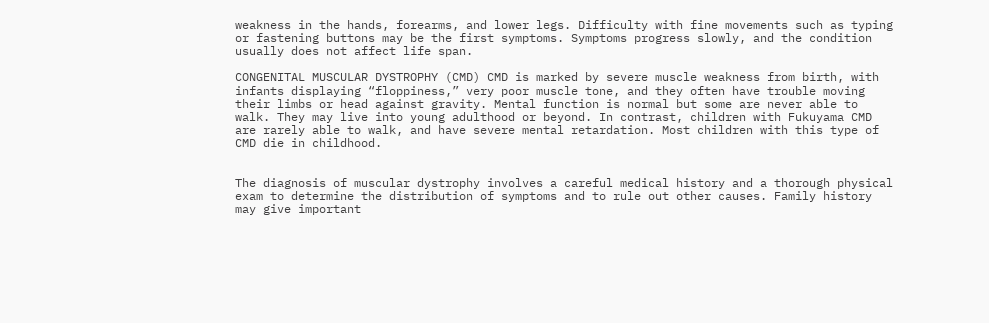weakness in the hands, forearms, and lower legs. Difficulty with fine movements such as typing or fastening buttons may be the first symptoms. Symptoms progress slowly, and the condition usually does not affect life span.

CONGENITAL MUSCULAR DYSTROPHY (CMD) CMD is marked by severe muscle weakness from birth, with infants displaying “floppiness,” very poor muscle tone, and they often have trouble moving their limbs or head against gravity. Mental function is normal but some are never able to walk. They may live into young adulthood or beyond. In contrast, children with Fukuyama CMD are rarely able to walk, and have severe mental retardation. Most children with this type of CMD die in childhood.


The diagnosis of muscular dystrophy involves a careful medical history and a thorough physical exam to determine the distribution of symptoms and to rule out other causes. Family history may give important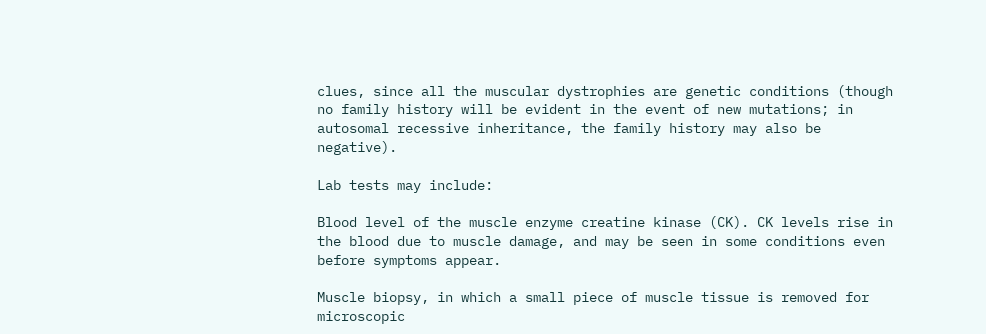clues, since all the muscular dystrophies are genetic conditions (though no family history will be evident in the event of new mutations; in autosomal recessive inheritance, the family history may also be negative).

Lab tests may include:

Blood level of the muscle enzyme creatine kinase (CK). CK levels rise in the blood due to muscle damage, and may be seen in some conditions even before symptoms appear.

Muscle biopsy, in which a small piece of muscle tissue is removed for microscopic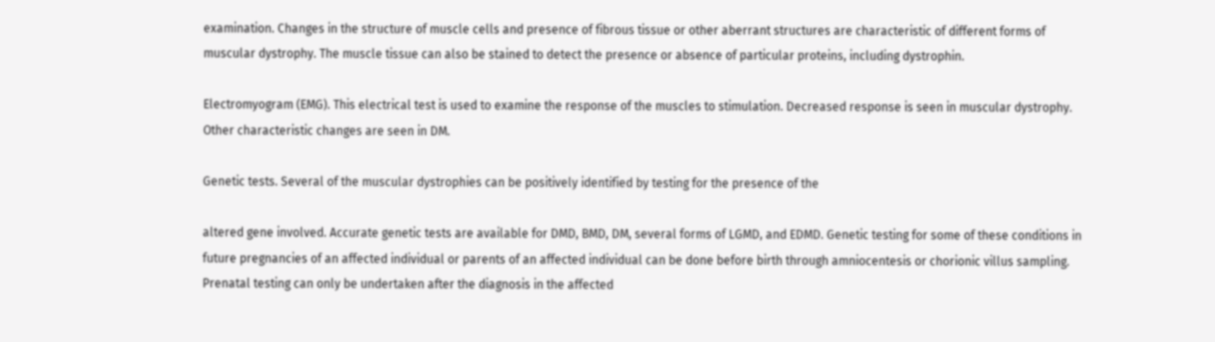examination. Changes in the structure of muscle cells and presence of fibrous tissue or other aberrant structures are characteristic of different forms of muscular dystrophy. The muscle tissue can also be stained to detect the presence or absence of particular proteins, including dystrophin.

Electromyogram (EMG). This electrical test is used to examine the response of the muscles to stimulation. Decreased response is seen in muscular dystrophy. Other characteristic changes are seen in DM.

Genetic tests. Several of the muscular dystrophies can be positively identified by testing for the presence of the

altered gene involved. Accurate genetic tests are available for DMD, BMD, DM, several forms of LGMD, and EDMD. Genetic testing for some of these conditions in future pregnancies of an affected individual or parents of an affected individual can be done before birth through amniocentesis or chorionic villus sampling. Prenatal testing can only be undertaken after the diagnosis in the affected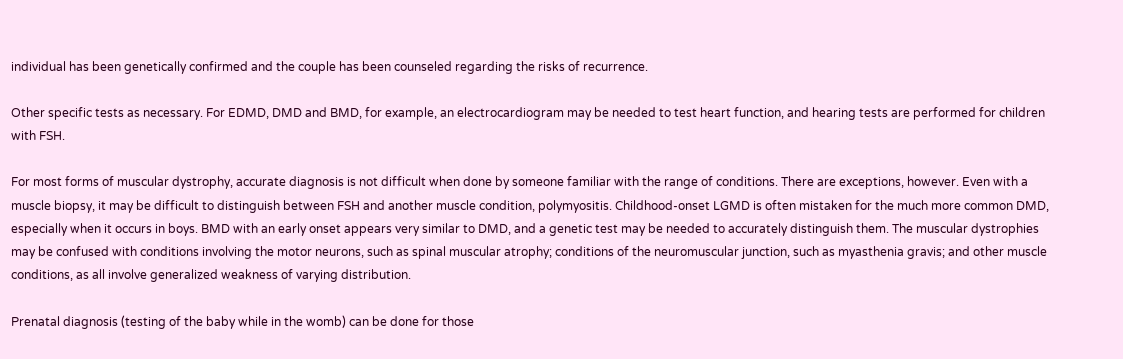individual has been genetically confirmed and the couple has been counseled regarding the risks of recurrence.

Other specific tests as necessary. For EDMD, DMD and BMD, for example, an electrocardiogram may be needed to test heart function, and hearing tests are performed for children with FSH.

For most forms of muscular dystrophy, accurate diagnosis is not difficult when done by someone familiar with the range of conditions. There are exceptions, however. Even with a muscle biopsy, it may be difficult to distinguish between FSH and another muscle condition, polymyositis. Childhood-onset LGMD is often mistaken for the much more common DMD, especially when it occurs in boys. BMD with an early onset appears very similar to DMD, and a genetic test may be needed to accurately distinguish them. The muscular dystrophies may be confused with conditions involving the motor neurons, such as spinal muscular atrophy; conditions of the neuromuscular junction, such as myasthenia gravis; and other muscle conditions, as all involve generalized weakness of varying distribution.

Prenatal diagnosis (testing of the baby while in the womb) can be done for those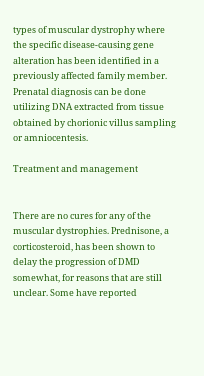types of muscular dystrophy where the specific disease-causing gene alteration has been identified in a previously affected family member. Prenatal diagnosis can be done utilizing DNA extracted from tissue obtained by chorionic villus sampling or amniocentesis.

Treatment and management


There are no cures for any of the muscular dystrophies. Prednisone, a corticosteroid, has been shown to delay the progression of DMD somewhat, for reasons that are still unclear. Some have reported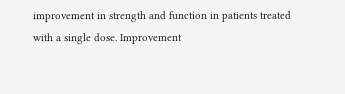improvement in strength and function in patients treated with a single dose. Improvement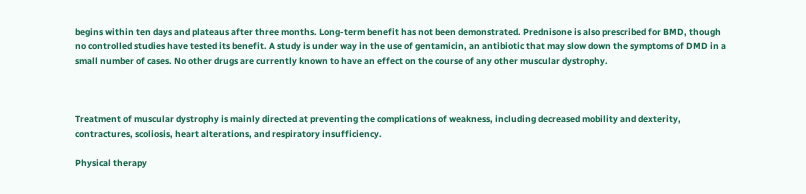begins within ten days and plateaus after three months. Long-term benefit has not been demonstrated. Prednisone is also prescribed for BMD, though no controlled studies have tested its benefit. A study is under way in the use of gentamicin, an antibiotic that may slow down the symptoms of DMD in a small number of cases. No other drugs are currently known to have an effect on the course of any other muscular dystrophy.



Treatment of muscular dystrophy is mainly directed at preventing the complications of weakness, including decreased mobility and dexterity, contractures, scoliosis, heart alterations, and respiratory insufficiency.

Physical therapy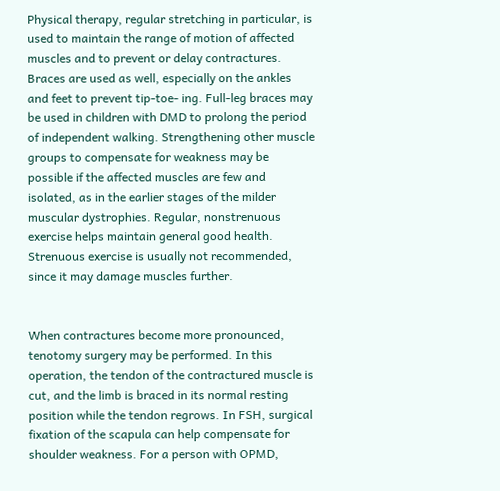Physical therapy, regular stretching in particular, is used to maintain the range of motion of affected muscles and to prevent or delay contractures. Braces are used as well, especially on the ankles and feet to prevent tip-toe- ing. Full-leg braces may be used in children with DMD to prolong the period of independent walking. Strengthening other muscle groups to compensate for weakness may be possible if the affected muscles are few and isolated, as in the earlier stages of the milder muscular dystrophies. Regular, nonstrenuous exercise helps maintain general good health. Strenuous exercise is usually not recommended, since it may damage muscles further.


When contractures become more pronounced, tenotomy surgery may be performed. In this operation, the tendon of the contractured muscle is cut, and the limb is braced in its normal resting position while the tendon regrows. In FSH, surgical fixation of the scapula can help compensate for shoulder weakness. For a person with OPMD,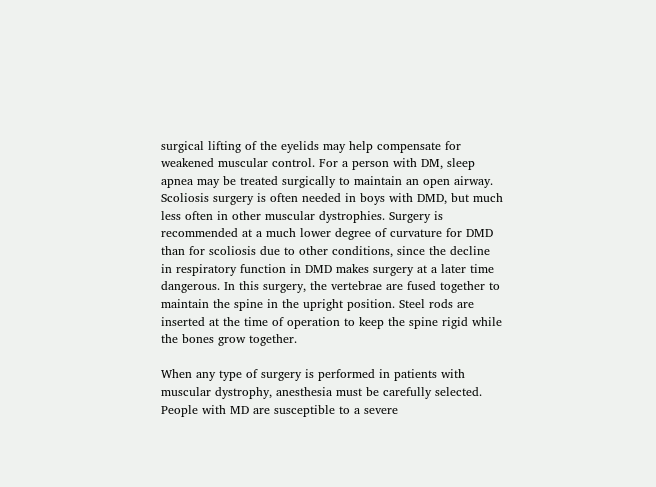surgical lifting of the eyelids may help compensate for weakened muscular control. For a person with DM, sleep apnea may be treated surgically to maintain an open airway. Scoliosis surgery is often needed in boys with DMD, but much less often in other muscular dystrophies. Surgery is recommended at a much lower degree of curvature for DMD than for scoliosis due to other conditions, since the decline in respiratory function in DMD makes surgery at a later time dangerous. In this surgery, the vertebrae are fused together to maintain the spine in the upright position. Steel rods are inserted at the time of operation to keep the spine rigid while the bones grow together.

When any type of surgery is performed in patients with muscular dystrophy, anesthesia must be carefully selected. People with MD are susceptible to a severe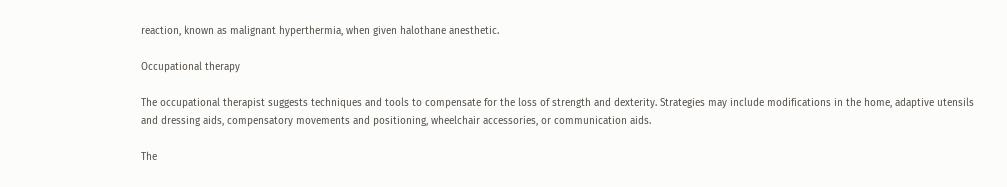reaction, known as malignant hyperthermia, when given halothane anesthetic.

Occupational therapy

The occupational therapist suggests techniques and tools to compensate for the loss of strength and dexterity. Strategies may include modifications in the home, adaptive utensils and dressing aids, compensatory movements and positioning, wheelchair accessories, or communication aids.

The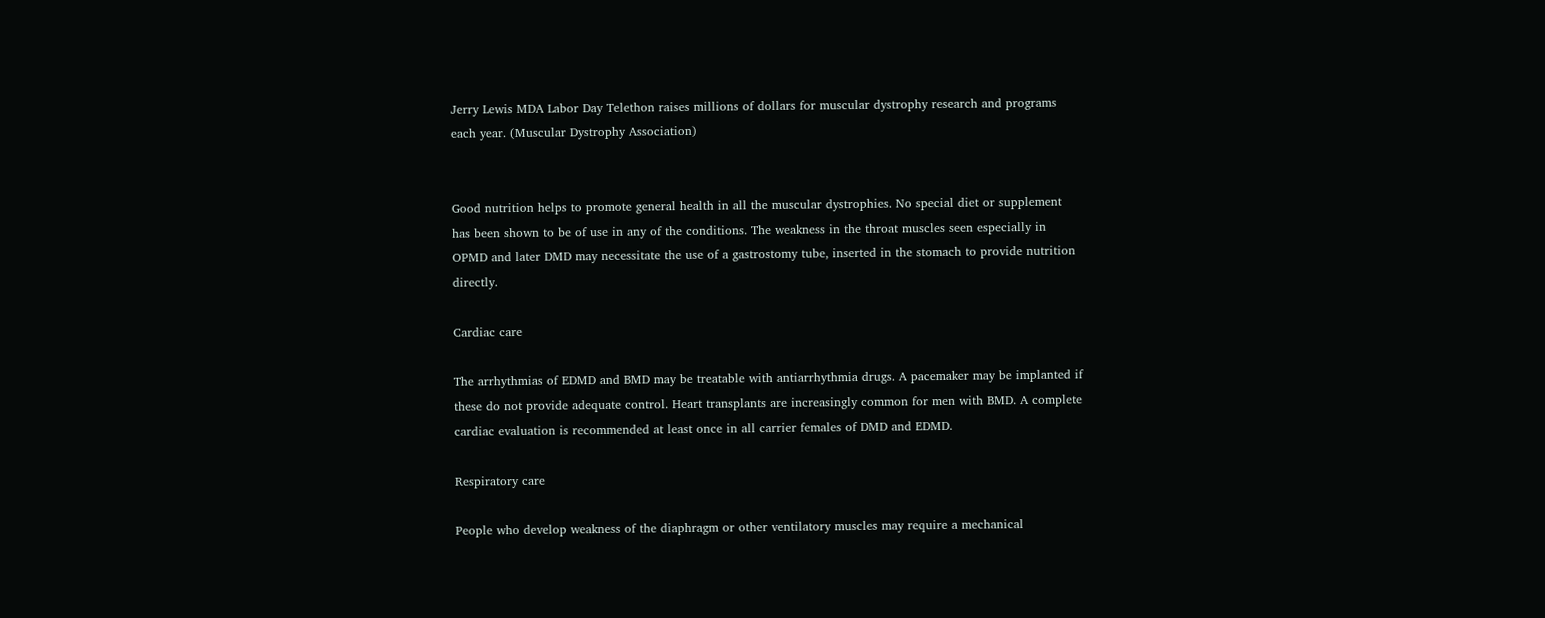Jerry Lewis MDA Labor Day Telethon raises millions of dollars for muscular dystrophy research and programs each year. (Muscular Dystrophy Association)


Good nutrition helps to promote general health in all the muscular dystrophies. No special diet or supplement has been shown to be of use in any of the conditions. The weakness in the throat muscles seen especially in OPMD and later DMD may necessitate the use of a gastrostomy tube, inserted in the stomach to provide nutrition directly.

Cardiac care

The arrhythmias of EDMD and BMD may be treatable with antiarrhythmia drugs. A pacemaker may be implanted if these do not provide adequate control. Heart transplants are increasingly common for men with BMD. A complete cardiac evaluation is recommended at least once in all carrier females of DMD and EDMD.

Respiratory care

People who develop weakness of the diaphragm or other ventilatory muscles may require a mechanical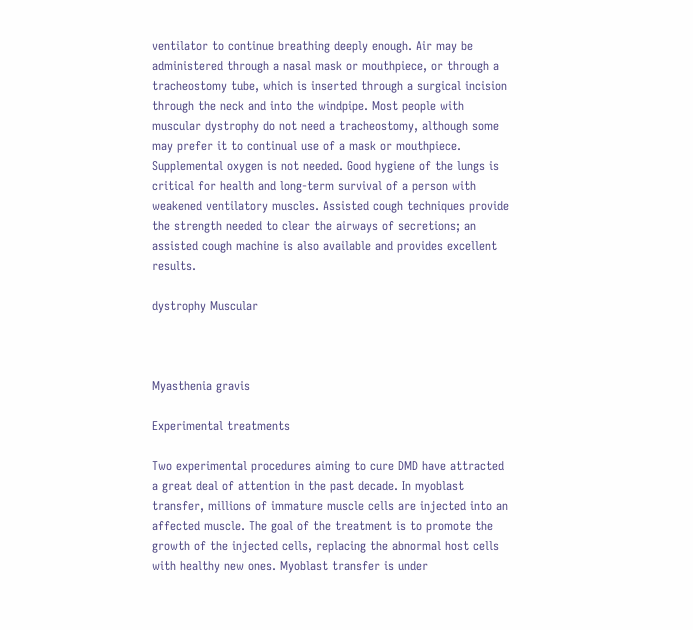ventilator to continue breathing deeply enough. Air may be administered through a nasal mask or mouthpiece, or through a tracheostomy tube, which is inserted through a surgical incision through the neck and into the windpipe. Most people with muscular dystrophy do not need a tracheostomy, although some may prefer it to continual use of a mask or mouthpiece. Supplemental oxygen is not needed. Good hygiene of the lungs is critical for health and long-term survival of a person with weakened ventilatory muscles. Assisted cough techniques provide the strength needed to clear the airways of secretions; an assisted cough machine is also available and provides excellent results.

dystrophy Muscular



Myasthenia gravis

Experimental treatments

Two experimental procedures aiming to cure DMD have attracted a great deal of attention in the past decade. In myoblast transfer, millions of immature muscle cells are injected into an affected muscle. The goal of the treatment is to promote the growth of the injected cells, replacing the abnormal host cells with healthy new ones. Myoblast transfer is under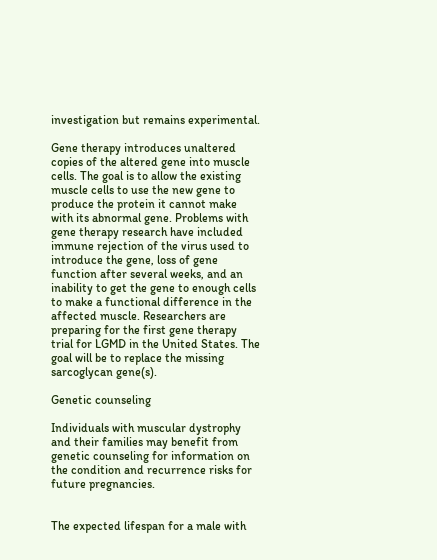investigation but remains experimental.

Gene therapy introduces unaltered copies of the altered gene into muscle cells. The goal is to allow the existing muscle cells to use the new gene to produce the protein it cannot make with its abnormal gene. Problems with gene therapy research have included immune rejection of the virus used to introduce the gene, loss of gene function after several weeks, and an inability to get the gene to enough cells to make a functional difference in the affected muscle. Researchers are preparing for the first gene therapy trial for LGMD in the United States. The goal will be to replace the missing sarcoglycan gene(s).

Genetic counseling

Individuals with muscular dystrophy and their families may benefit from genetic counseling for information on the condition and recurrence risks for future pregnancies.


The expected lifespan for a male with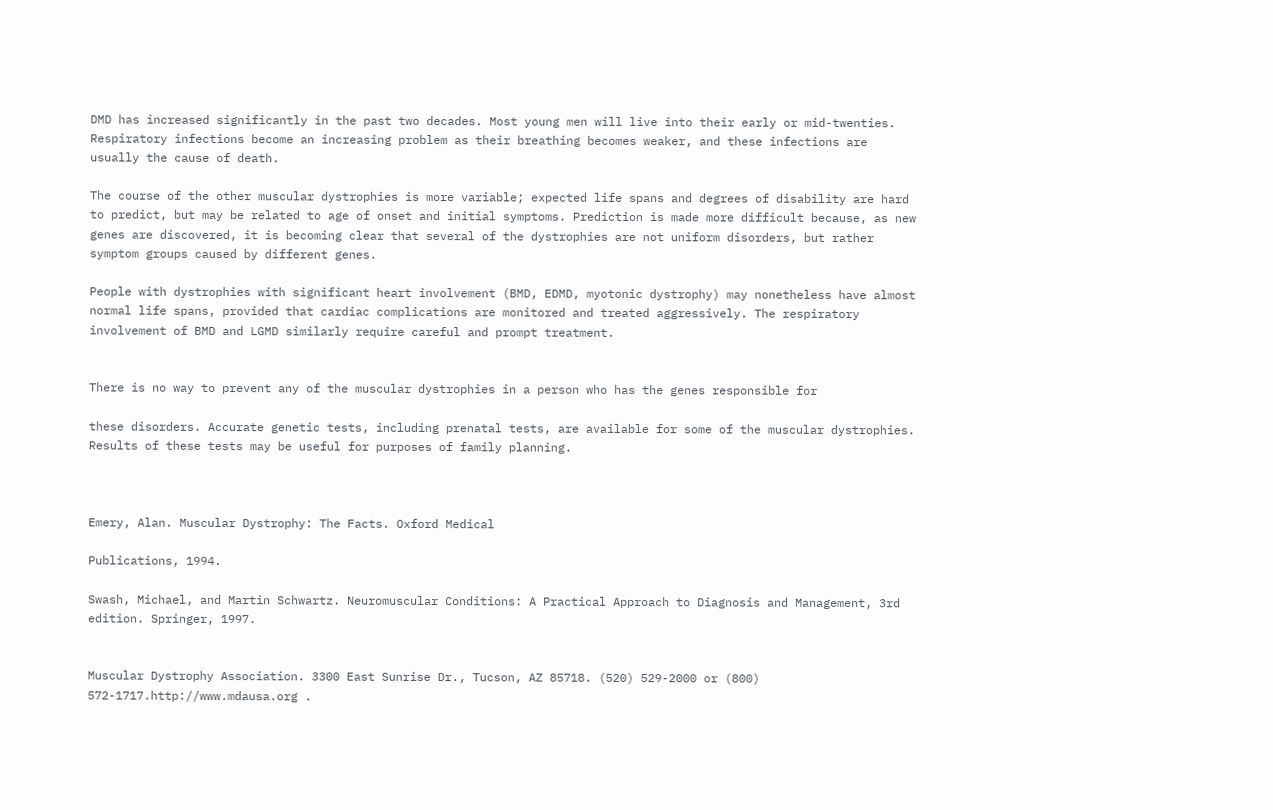DMD has increased significantly in the past two decades. Most young men will live into their early or mid-twenties. Respiratory infections become an increasing problem as their breathing becomes weaker, and these infections are usually the cause of death.

The course of the other muscular dystrophies is more variable; expected life spans and degrees of disability are hard to predict, but may be related to age of onset and initial symptoms. Prediction is made more difficult because, as new genes are discovered, it is becoming clear that several of the dystrophies are not uniform disorders, but rather symptom groups caused by different genes.

People with dystrophies with significant heart involvement (BMD, EDMD, myotonic dystrophy) may nonetheless have almost normal life spans, provided that cardiac complications are monitored and treated aggressively. The respiratory involvement of BMD and LGMD similarly require careful and prompt treatment.


There is no way to prevent any of the muscular dystrophies in a person who has the genes responsible for

these disorders. Accurate genetic tests, including prenatal tests, are available for some of the muscular dystrophies. Results of these tests may be useful for purposes of family planning.



Emery, Alan. Muscular Dystrophy: The Facts. Oxford Medical

Publications, 1994.

Swash, Michael, and Martin Schwartz. Neuromuscular Conditions: A Practical Approach to Diagnosis and Management, 3rd edition. Springer, 1997.


Muscular Dystrophy Association. 3300 East Sunrise Dr., Tucson, AZ 85718. (520) 529-2000 or (800) 572-1717.http://www.mdausa.org .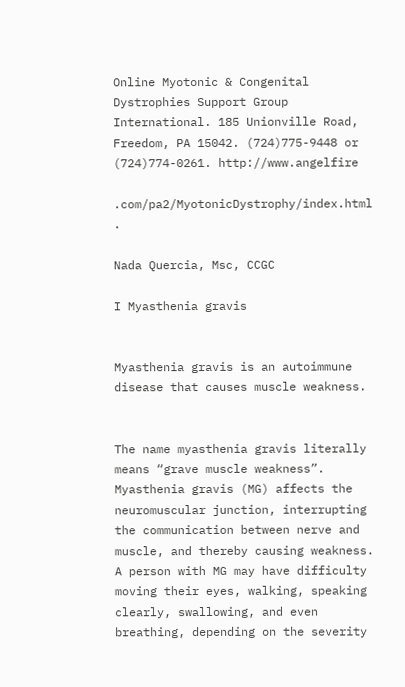Online Myotonic & Congenital Dystrophies Support Group International. 185 Unionville Road, Freedom, PA 15042. (724)775-9448 or (724)774-0261. http://www.angelfire

.com/pa2/MyotonicDystrophy/index.html .

Nada Quercia, Msc, CCGC

I Myasthenia gravis


Myasthenia gravis is an autoimmune disease that causes muscle weakness.


The name myasthenia gravis literally means “grave muscle weakness”. Myasthenia gravis (MG) affects the neuromuscular junction, interrupting the communication between nerve and muscle, and thereby causing weakness. A person with MG may have difficulty moving their eyes, walking, speaking clearly, swallowing, and even breathing, depending on the severity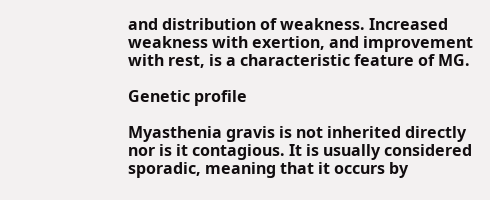and distribution of weakness. Increased weakness with exertion, and improvement with rest, is a characteristic feature of MG.

Genetic profile

Myasthenia gravis is not inherited directly nor is it contagious. It is usually considered sporadic, meaning that it occurs by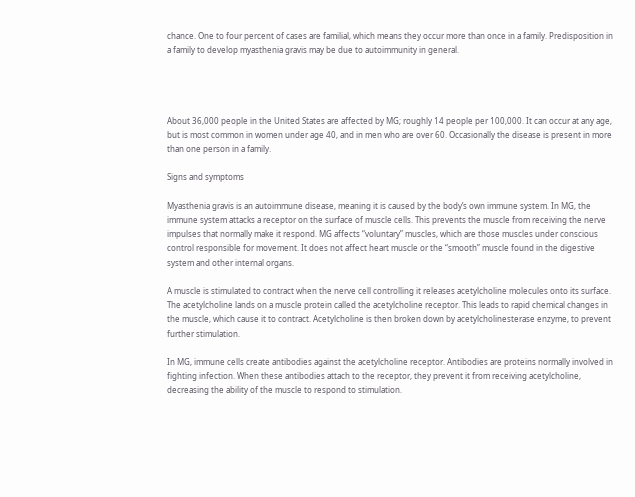chance. One to four percent of cases are familial, which means they occur more than once in a family. Predisposition in a family to develop myasthenia gravis may be due to autoimmunity in general.




About 36,000 people in the United States are affected by MG; roughly 14 people per 100,000. It can occur at any age, but is most common in women under age 40, and in men who are over 60. Occasionally the disease is present in more than one person in a family.

Signs and symptoms

Myasthenia gravis is an autoimmune disease, meaning it is caused by the body’s own immune system. In MG, the immune system attacks a receptor on the surface of muscle cells. This prevents the muscle from receiving the nerve impulses that normally make it respond. MG affects “voluntary” muscles, which are those muscles under conscious control responsible for movement. It does not affect heart muscle or the “smooth” muscle found in the digestive system and other internal organs.

A muscle is stimulated to contract when the nerve cell controlling it releases acetylcholine molecules onto its surface. The acetylcholine lands on a muscle protein called the acetylcholine receptor. This leads to rapid chemical changes in the muscle, which cause it to contract. Acetylcholine is then broken down by acetylcholinesterase enzyme, to prevent further stimulation.

In MG, immune cells create antibodies against the acetylcholine receptor. Antibodies are proteins normally involved in fighting infection. When these antibodies attach to the receptor, they prevent it from receiving acetylcholine, decreasing the ability of the muscle to respond to stimulation.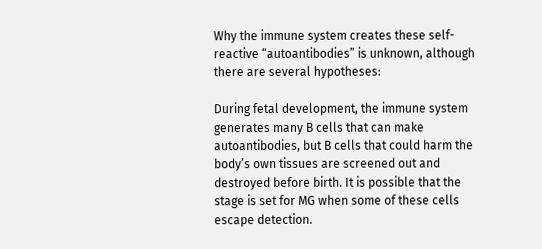Why the immune system creates these self-reactive “autoantibodies” is unknown, although there are several hypotheses:

During fetal development, the immune system generates many B cells that can make autoantibodies, but B cells that could harm the body’s own tissues are screened out and destroyed before birth. It is possible that the stage is set for MG when some of these cells escape detection.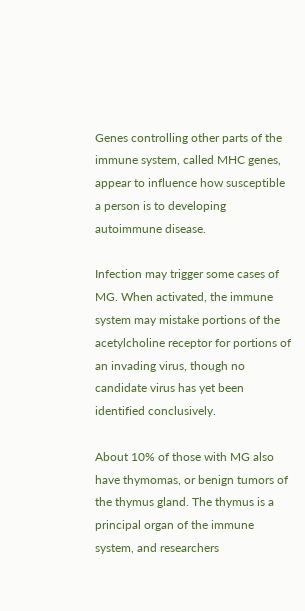Genes controlling other parts of the immune system, called MHC genes, appear to influence how susceptible a person is to developing autoimmune disease.

Infection may trigger some cases of MG. When activated, the immune system may mistake portions of the acetylcholine receptor for portions of an invading virus, though no candidate virus has yet been identified conclusively.

About 10% of those with MG also have thymomas, or benign tumors of the thymus gland. The thymus is a principal organ of the immune system, and researchers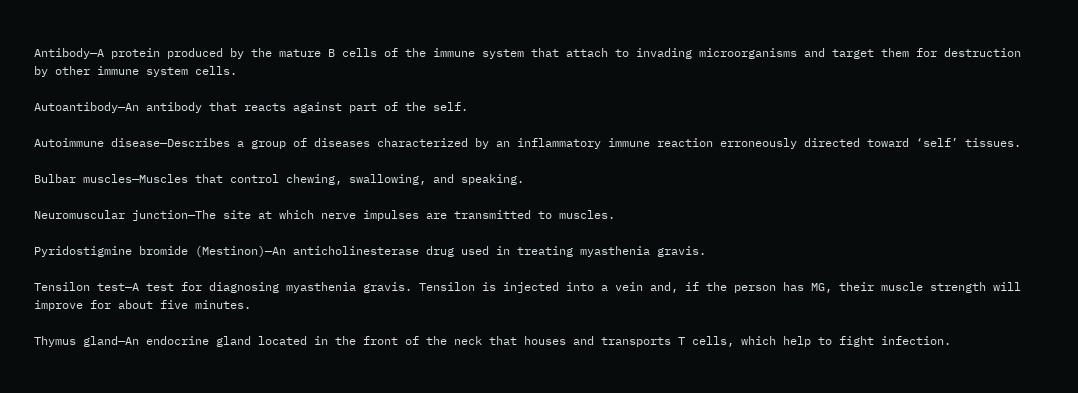Antibody—A protein produced by the mature B cells of the immune system that attach to invading microorganisms and target them for destruction by other immune system cells.

Autoantibody—An antibody that reacts against part of the self.

Autoimmune disease—Describes a group of diseases characterized by an inflammatory immune reaction erroneously directed toward ‘self’ tissues.

Bulbar muscles—Muscles that control chewing, swallowing, and speaking.

Neuromuscular junction—The site at which nerve impulses are transmitted to muscles.

Pyridostigmine bromide (Mestinon)—An anticholinesterase drug used in treating myasthenia gravis.

Tensilon test—A test for diagnosing myasthenia gravis. Tensilon is injected into a vein and, if the person has MG, their muscle strength will improve for about five minutes.

Thymus gland—An endocrine gland located in the front of the neck that houses and transports T cells, which help to fight infection.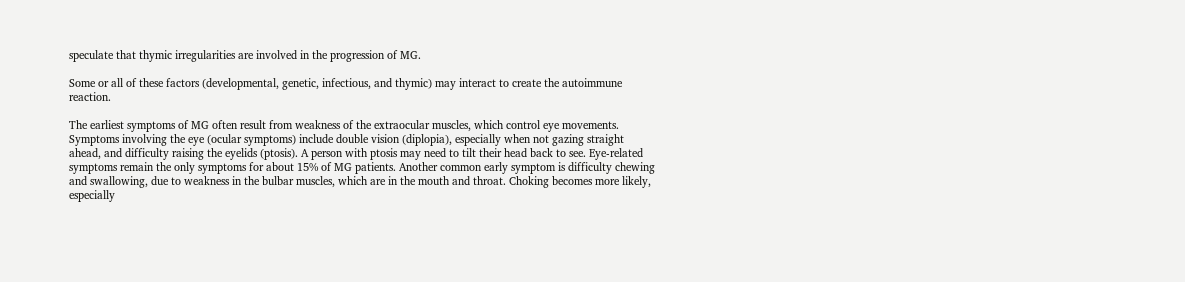speculate that thymic irregularities are involved in the progression of MG.

Some or all of these factors (developmental, genetic, infectious, and thymic) may interact to create the autoimmune reaction.

The earliest symptoms of MG often result from weakness of the extraocular muscles, which control eye movements. Symptoms involving the eye (ocular symptoms) include double vision (diplopia), especially when not gazing straight ahead, and difficulty raising the eyelids (ptosis). A person with ptosis may need to tilt their head back to see. Eye-related symptoms remain the only symptoms for about 15% of MG patients. Another common early symptom is difficulty chewing and swallowing, due to weakness in the bulbar muscles, which are in the mouth and throat. Choking becomes more likely, especially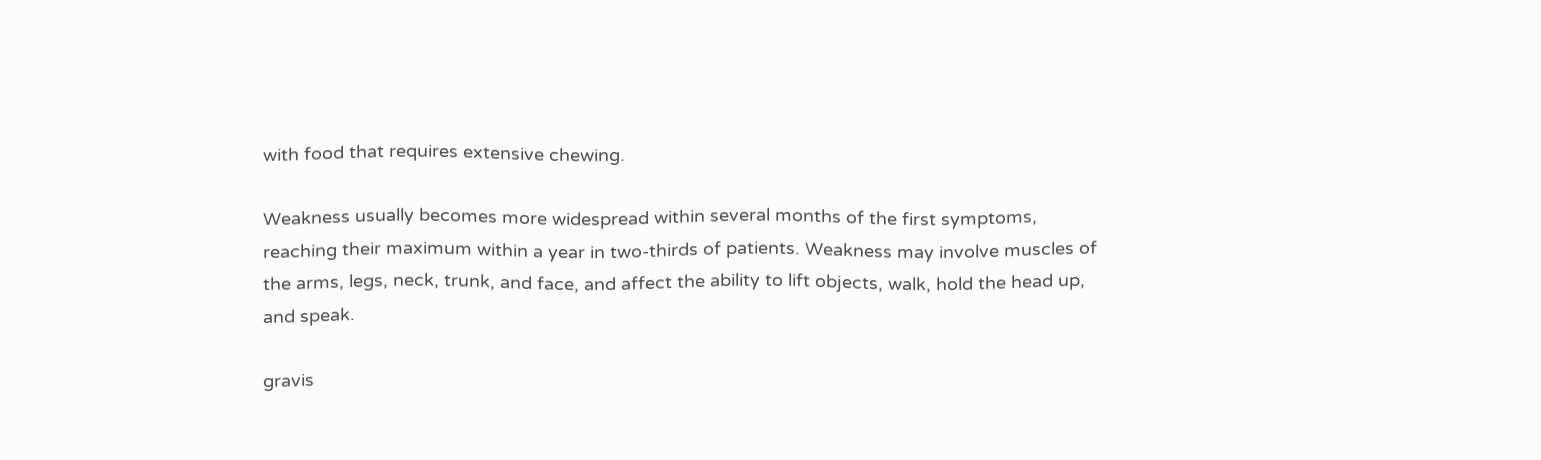with food that requires extensive chewing.

Weakness usually becomes more widespread within several months of the first symptoms, reaching their maximum within a year in two-thirds of patients. Weakness may involve muscles of the arms, legs, neck, trunk, and face, and affect the ability to lift objects, walk, hold the head up, and speak.

gravis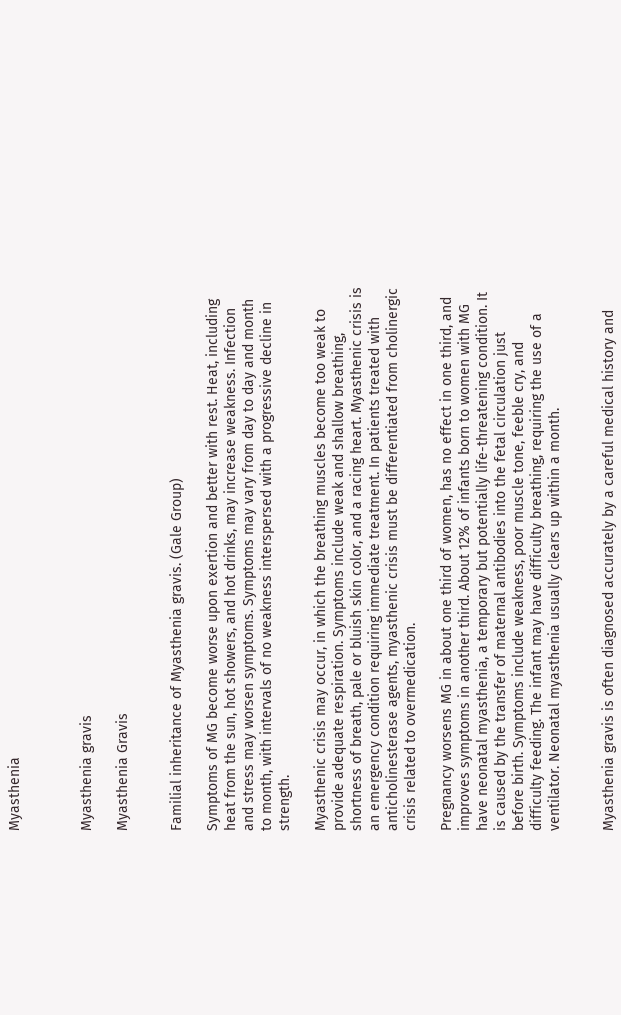Myasthenia



Myasthenia gravis

Myasthenia Gravis


Familial inheritance of Myasthenia gravis. (Gale Group)

Symptoms of MG become worse upon exertion and better with rest. Heat, including heat from the sun, hot showers, and hot drinks, may increase weakness. Infection and stress may worsen symptoms. Symptoms may vary from day to day and month to month, with intervals of no weakness interspersed with a progressive decline in strength.

Myasthenic crisis may occur, in which the breathing muscles become too weak to provide adequate respiration. Symptoms include weak and shallow breathing, shortness of breath, pale or bluish skin color, and a racing heart. Myasthenic crisis is an emergency condition requiring immediate treatment. In patients treated with anticholinesterase agents, myasthenic crisis must be differentiated from cholinergic crisis related to overmedication.

Pregnancy worsens MG in about one third of women, has no effect in one third, and improves symptoms in another third. About 12% of infants born to women with MG have neonatal myasthenia, a temporary but potentially life-threatening condition. It is caused by the transfer of maternal antibodies into the fetal circulation just before birth. Symptoms include weakness, poor muscle tone, feeble cry, and difficulty feeding. The infant may have difficulty breathing, requiring the use of a ventilator. Neonatal myasthenia usually clears up within a month.


Myasthenia gravis is often diagnosed accurately by a careful medical history and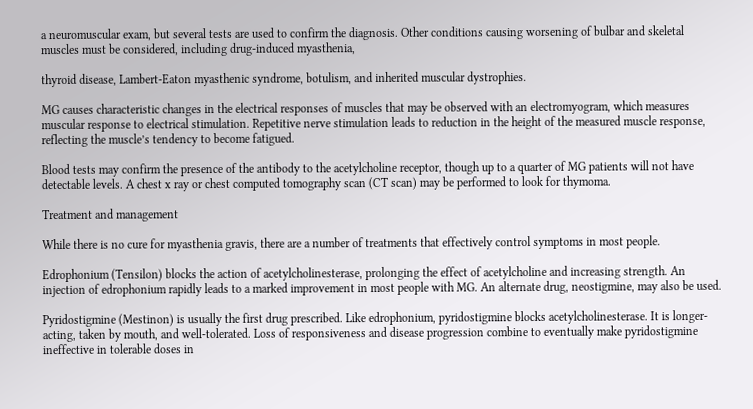a neuromuscular exam, but several tests are used to confirm the diagnosis. Other conditions causing worsening of bulbar and skeletal muscles must be considered, including drug-induced myasthenia,

thyroid disease, Lambert-Eaton myasthenic syndrome, botulism, and inherited muscular dystrophies.

MG causes characteristic changes in the electrical responses of muscles that may be observed with an electromyogram, which measures muscular response to electrical stimulation. Repetitive nerve stimulation leads to reduction in the height of the measured muscle response, reflecting the muscle’s tendency to become fatigued.

Blood tests may confirm the presence of the antibody to the acetylcholine receptor, though up to a quarter of MG patients will not have detectable levels. A chest x ray or chest computed tomography scan (CT scan) may be performed to look for thymoma.

Treatment and management

While there is no cure for myasthenia gravis, there are a number of treatments that effectively control symptoms in most people.

Edrophonium (Tensilon) blocks the action of acetylcholinesterase, prolonging the effect of acetylcholine and increasing strength. An injection of edrophonium rapidly leads to a marked improvement in most people with MG. An alternate drug, neostigmine, may also be used.

Pyridostigmine (Mestinon) is usually the first drug prescribed. Like edrophonium, pyridostigmine blocks acetylcholinesterase. It is longer-acting, taken by mouth, and well-tolerated. Loss of responsiveness and disease progression combine to eventually make pyridostigmine ineffective in tolerable doses in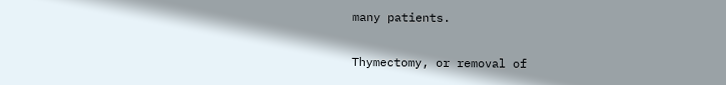many patients.

Thymectomy, or removal of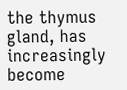the thymus gland, has increasingly become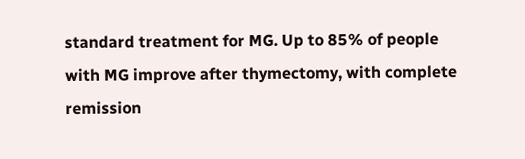standard treatment for MG. Up to 85% of people with MG improve after thymectomy, with complete remission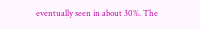eventually seen in about 30%. The